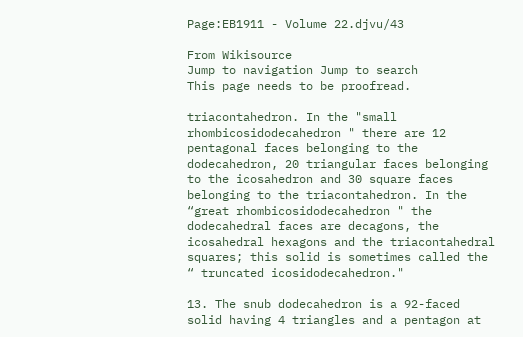Page:EB1911 - Volume 22.djvu/43

From Wikisource
Jump to navigation Jump to search
This page needs to be proofread.

triacontahedron. In the "small rhombicosidodecahedron " there are 12 pentagonal faces belonging to the dodecahedron, 20 triangular faces belonging to the icosahedron and 30 square faces belonging to the triacontahedron. In the “great rhombicosidodecahedron " the dodecahedral faces are decagons, the icosahedral hexagons and the triacontahedral squares; this solid is sometimes called the “ truncated icosidodecahedron."

13. The snub dodecahedron is a 92-faced solid having 4 triangles and a pentagon at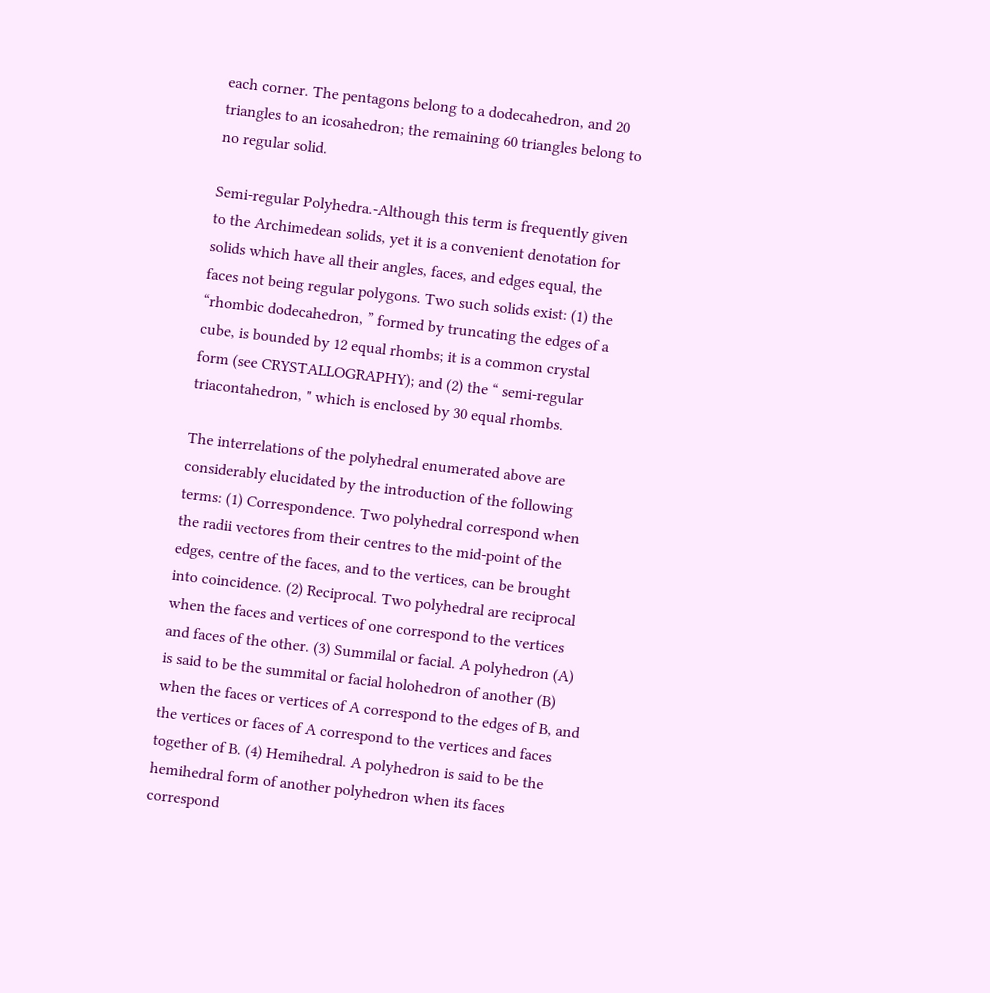each corner. The pentagons belong to a dodecahedron, and 20 triangles to an icosahedron; the remaining 60 triangles belong to no regular solid.

Semi-regular Polyhedra.-Although this term is frequently given to the Archimedean solids, yet it is a convenient denotation for solids which have all their angles, faces, and edges equal, the faces not being regular polygons. Two such solids exist: (1) the “rhombic dodecahedron, ” formed by truncating the edges of a cube, is bounded by 12 equal rhombs; it is a common crystal form (see CRYSTALLOGRAPHY); and (2) the “ semi-regular triacontahedron, " which is enclosed by 30 equal rhombs.

The interrelations of the polyhedral enumerated above are considerably elucidated by the introduction of the following terms: (1) Correspondence. Two polyhedral correspond when the radii vectores from their centres to the mid-point of the edges, centre of the faces, and to the vertices, can be brought into coincidence. (2) Reciprocal. Two polyhedral are reciprocal when the faces and vertices of one correspond to the vertices and faces of the other. (3) Summilal or facial. A polyhedron (A) is said to be the summital or facial holohedron of another (B) when the faces or vertices of A correspond to the edges of B, and the vertices or faces of A correspond to the vertices and faces together of B. (4) Hemihedral. A polyhedron is said to be the hemihedral form of another polyhedron when its faces correspond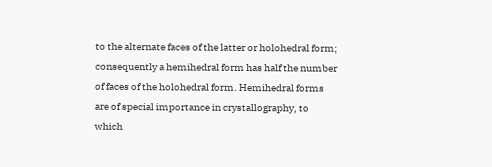to the alternate faces of the latter or holohedral form; consequently a hemihedral form has half the number of faces of the holohedral form. Hemihedral forms are of special importance in crystallography, to which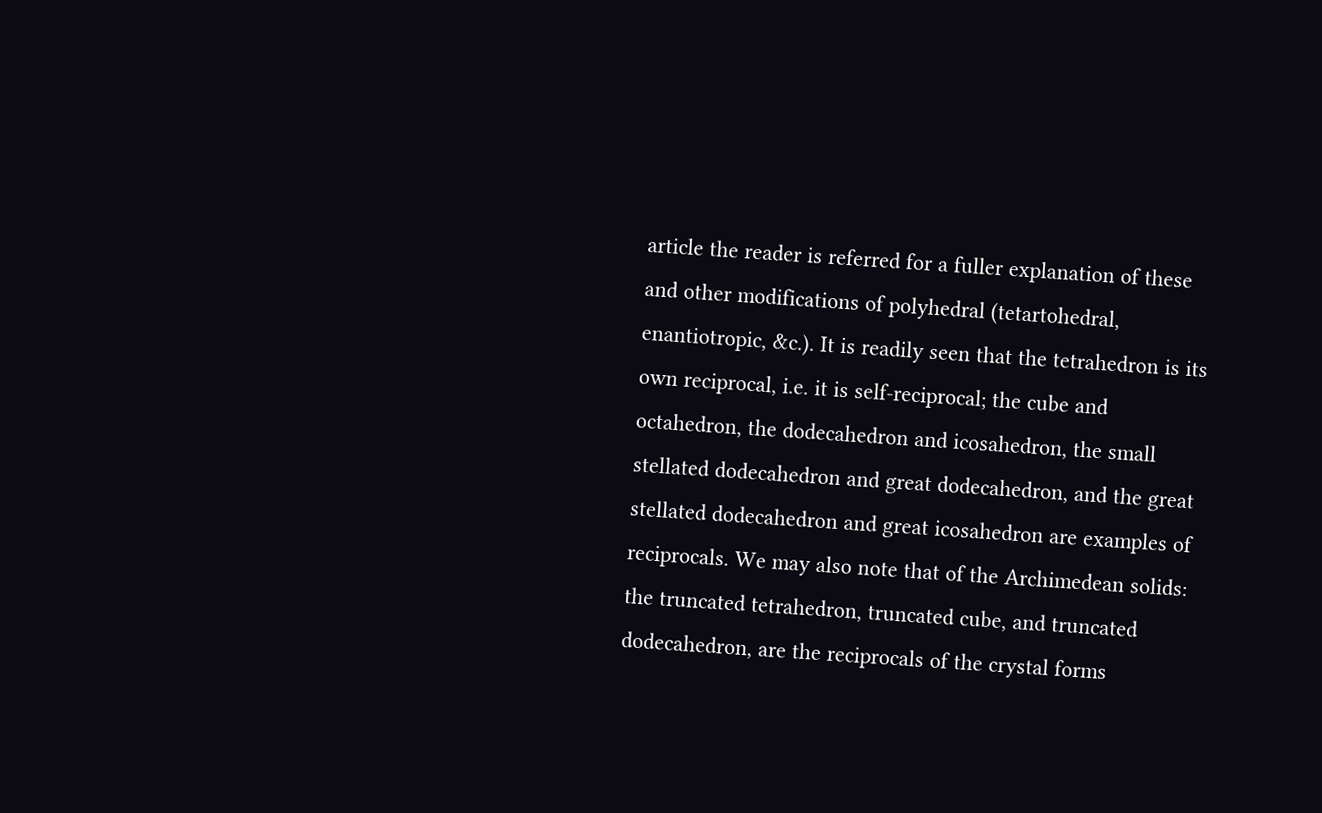article the reader is referred for a fuller explanation of these and other modifications of polyhedral (tetartohedral, enantiotropic, &c.). It is readily seen that the tetrahedron is its own reciprocal, i.e. it is self-reciprocal; the cube and octahedron, the dodecahedron and icosahedron, the small stellated dodecahedron and great dodecahedron, and the great stellated dodecahedron and great icosahedron are examples of reciprocals. We may also note that of the Archimedean solids: the truncated tetrahedron, truncated cube, and truncated dodecahedron, are the reciprocals of the crystal forms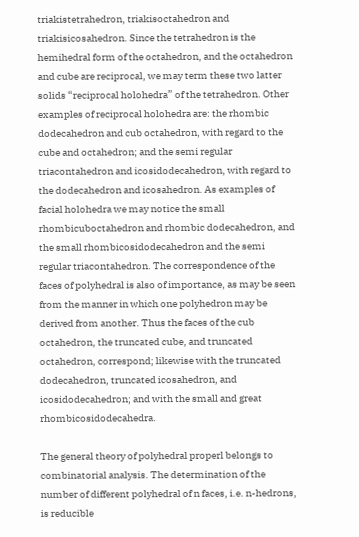triakistetrahedron, triakisoctahedron and triakisicosahedron. Since the tetrahedron is the hemihedral form of the octahedron, and the octahedron and cube are reciprocal, we may term these two latter solids “reciprocal holohedra” of the tetrahedron. Other examples of reciprocal holohedra are: the rhombic dodecahedron and cub octahedron, with regard to the cube and octahedron; and the semi regular triacontahedron and icosidodecahedron, with regard to the dodecahedron and icosahedron. As examples of facial holohedra we may notice the small rhombicuboctahedron and rhombic dodecahedron, and the small rhombicosidodecahedron and the semi regular triacontahedron. The correspondence of the faces of polyhedral is also of importance, as may be seen from the manner in which one polyhedron may be derived from another. Thus the faces of the cub octahedron, the truncated cube, and truncated octahedron, correspond; likewise with the truncated dodecahedron, truncated icosahedron, and icosidodecahedron; and with the small and great rhombicosidodecahedra.

The general theory of polyhedral properl belongs to combinatorial analysis. The determination of the number of different polyhedral of n faces, i.e. n-hedrons, is reducible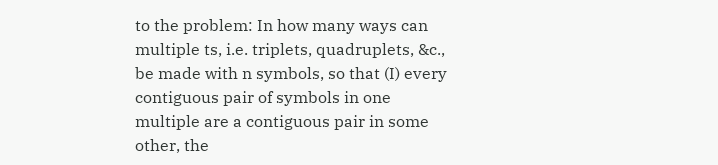to the problem: In how many ways can multiple ts, i.e. triplets, quadruplets, &c., be made with n symbols, so that (I) every contiguous pair of symbols in one multiple are a contiguous pair in some other, the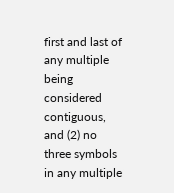first and last of any multiple being considered contiguous, and (2) no three symbols in any multiple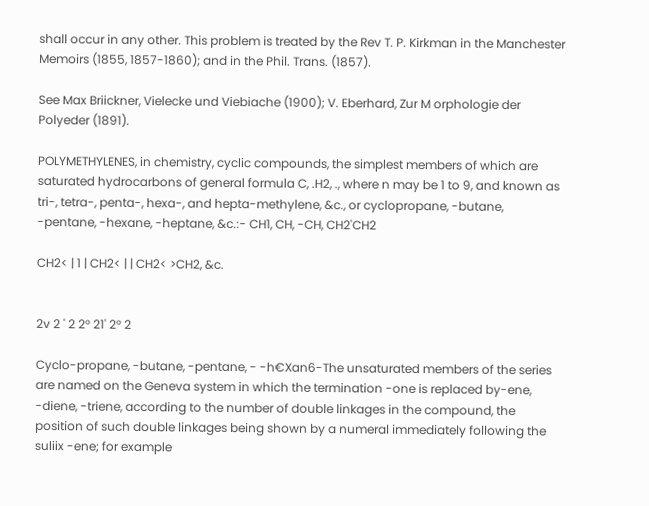shall occur in any other. This problem is treated by the Rev T. P. Kirkman in the Manchester Memoirs (1855, 1857-1860); and in the Phil. Trans. (1857).

See Max Briickner, Vielecke und Viebiache (1900); V. Eberhard, Zur M orphologie der Polyeder (1891).

POLYMETHYLENES, in chemistry, cyclic compounds, the simplest members of which are saturated hydrocarbons of general formula C, .H2, ., where n may be 1 to 9, and known as tri-, tetra-, penta-, hexa-, and hepta-methylene, &c., or cyclopropane, -butane, -pentane, -hexane, -heptane, &c.:- CH1, CH, -CH, CH2'CH2

CH2< | 1 | CH2< | | CH2< >CH2, &c.


2v 2 ' 2 2° 21' 2° 2

Cyclo-propane, -butane, -pentane, - -h€Xan6-The unsaturated members of the series are named on the Geneva system in which the termination -one is replaced by-ene, -diene, -triene, according to the number of double linkages in the compound, the position of such double linkages being shown by a numeral immediately following the suliix -ene; for example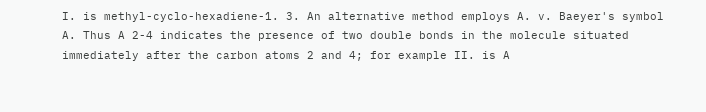I. is methyl-cyclo-hexadiene-1. 3. An alternative method employs A. v. Baeyer's symbol A. Thus A 2-4 indicates the presence of two double bonds in the molecule situated immediately after the carbon atoms 2 and 4; for example II. is A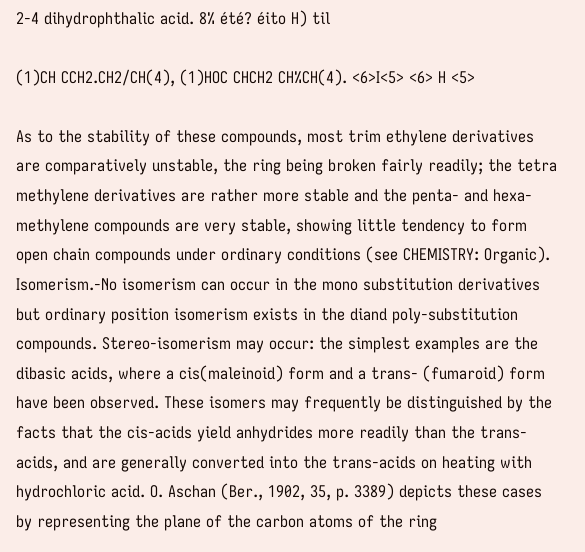2-4 dihydrophthalic acid. 8% été? éito H) til

(1)CH CCH2.CH2/CH(4), (1)HOC CHCH2 CH%CH(4). <6>I<5> <6> H <5>

As to the stability of these compounds, most trim ethylene derivatives are comparatively unstable, the ring being broken fairly readily; the tetra methylene derivatives are rather more stable and the penta- and hexa-methylene compounds are very stable, showing little tendency to form open chain compounds under ordinary conditions (see CHEMISTRY: Organic). Isomerism.-No isomerism can occur in the mono substitution derivatives but ordinary position isomerism exists in the diand poly-substitution compounds. Stereo-isomerism may occur: the simplest examples are the dibasic acids, where a cis(maleinoid) form and a trans- (fumaroid) form have been observed. These isomers may frequently be distinguished by the facts that the cis-acids yield anhydrides more readily than the trans-acids, and are generally converted into the trans-acids on heating with hydrochloric acid. O. Aschan (Ber., 1902, 35, p. 3389) depicts these cases by representing the plane of the carbon atoms of the ring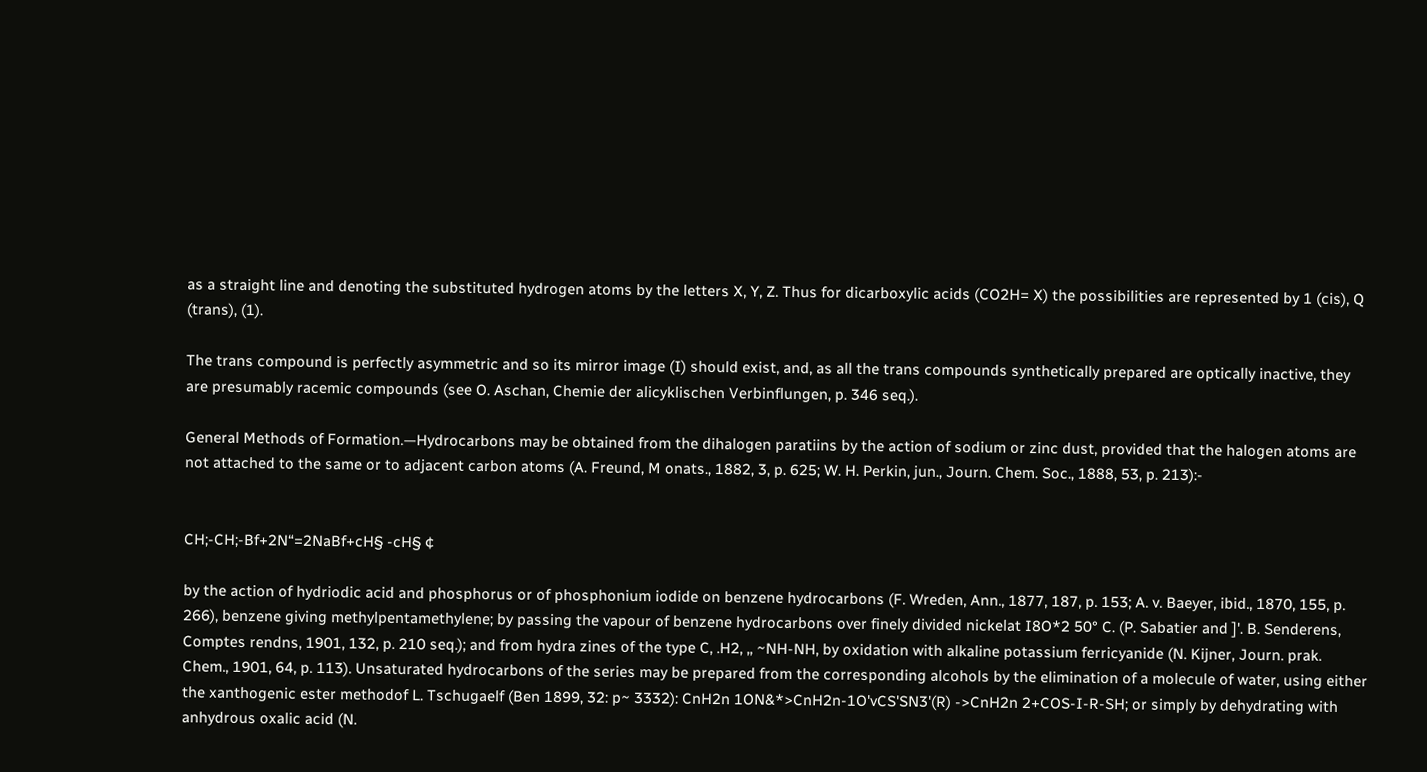as a straight line and denoting the substituted hydrogen atoms by the letters X, Y, Z. Thus for dicarboxylic acids (CO2H= X) the possibilities are represented by 1 (cis), Q (trans), (1).

The trans compound is perfectly asymmetric and so its mirror image (I) should exist, and, as all the trans compounds synthetically prepared are optically inactive, they are presumably racemic compounds (see O. Aschan, Chemie der alicyklischen Verbinflungen, p. 346 seq.).

General Methods of Formation.—Hydrocarbons may be obtained from the dihalogen paratiins by the action of sodium or zinc dust, provided that the halogen atoms are not attached to the same or to adjacent carbon atoms (A. Freund, M onats., 1882, 3, p. 625; W. H. Perkin, jun., Journ. Chem. Soc., 1888, 53, p. 213):-


CH;-CH;-Bf+2N“=2NaBf+cH§ -cH§ ¢

by the action of hydriodic acid and phosphorus or of phosphonium iodide on benzene hydrocarbons (F. Wreden, Ann., 1877, 187, p. 153; A. v. Baeyer, ibid., 1870, 155, p. 266), benzene giving methylpentamethylene; by passing the vapour of benzene hydrocarbons over finely divided nickelat I8O*2 50° C. (P. Sabatier and ]'. B. Senderens, Comptes rendns, 1901, 132, p. 210 seq.); and from hydra zines of the type C, .H2, ,, ~NH-NH, by oxidation with alkaline potassium ferricyanide (N. Kijner, Journ. prak. Chem., 1901, 64, p. 113). Unsaturated hydrocarbons of the series may be prepared from the corresponding alcohols by the elimination of a molecule of water, using either the xanthogenic ester methodof L. Tschugaelf (Ben 1899, 32: p~ 3332): CnH2n 1ON&*>CnH2n-1O'vCS'SN3'(R) ->CnH2n 2+COS-I-R-SH; or simply by dehydrating with anhydrous oxalic acid (N.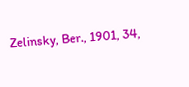Zelinsky, Ber., 1901, 34,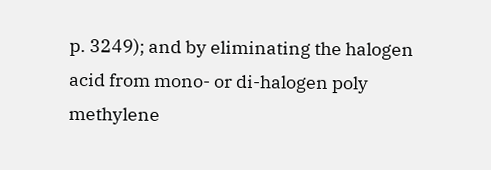p. 3249); and by eliminating the halogen acid from mono- or di-halogen poly methylene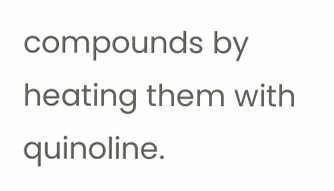compounds by heating them with quinoline.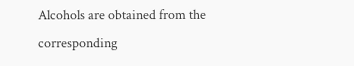Alcohols are obtained from the corresponding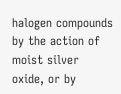halogen compounds by the action of moist silver oxide, or by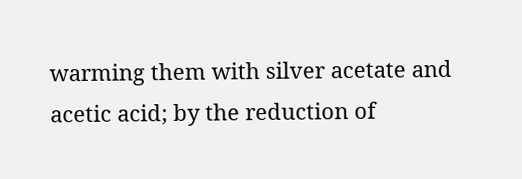warming them with silver acetate and acetic acid; by the reduction of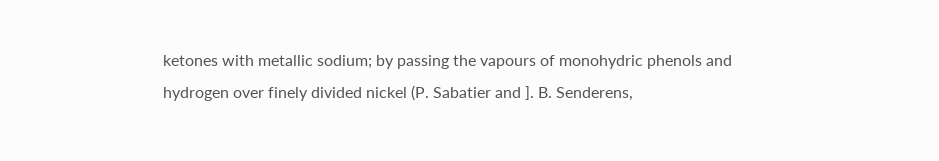ketones with metallic sodium; by passing the vapours of monohydric phenols and hydrogen over finely divided nickel (P. Sabatier and ]. B. Senderens,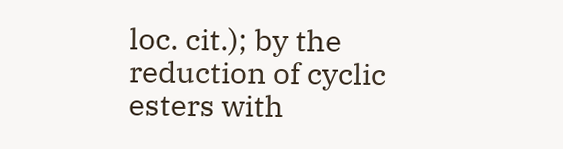loc. cit.); by the reduction of cyclic esters with